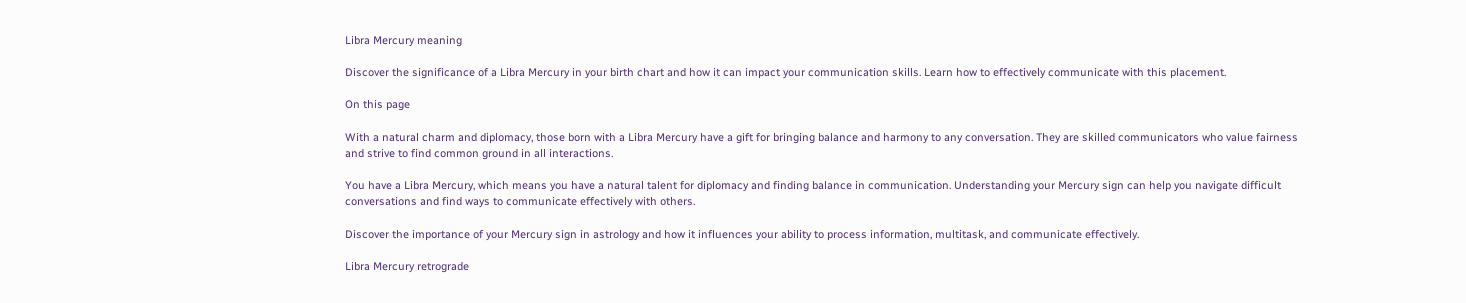Libra Mercury meaning

Discover the significance of a Libra Mercury in your birth chart and how it can impact your communication skills. Learn how to effectively communicate with this placement.

On this page

With a natural charm and diplomacy, those born with a Libra Mercury have a gift for bringing balance and harmony to any conversation. They are skilled communicators who value fairness and strive to find common ground in all interactions.

You have a Libra Mercury, which means you have a natural talent for diplomacy and finding balance in communication. Understanding your Mercury sign can help you navigate difficult conversations and find ways to communicate effectively with others.

Discover the importance of your Mercury sign in astrology and how it influences your ability to process information, multitask, and communicate effectively.

Libra Mercury retrograde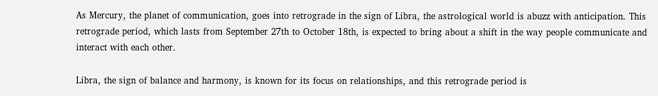As Mercury, the planet of communication, goes into retrograde in the sign of Libra, the astrological world is abuzz with anticipation. This retrograde period, which lasts from September 27th to October 18th, is expected to bring about a shift in the way people communicate and interact with each other.

Libra, the sign of balance and harmony, is known for its focus on relationships, and this retrograde period is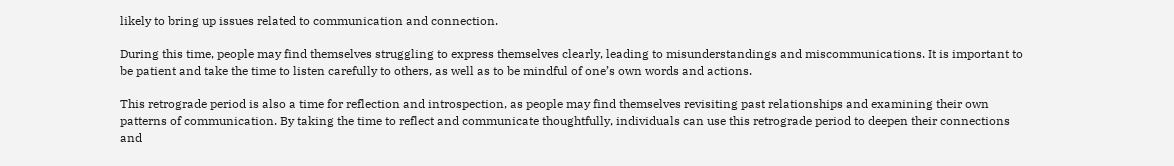likely to bring up issues related to communication and connection.

During this time, people may find themselves struggling to express themselves clearly, leading to misunderstandings and miscommunications. It is important to be patient and take the time to listen carefully to others, as well as to be mindful of one’s own words and actions.

This retrograde period is also a time for reflection and introspection, as people may find themselves revisiting past relationships and examining their own patterns of communication. By taking the time to reflect and communicate thoughtfully, individuals can use this retrograde period to deepen their connections and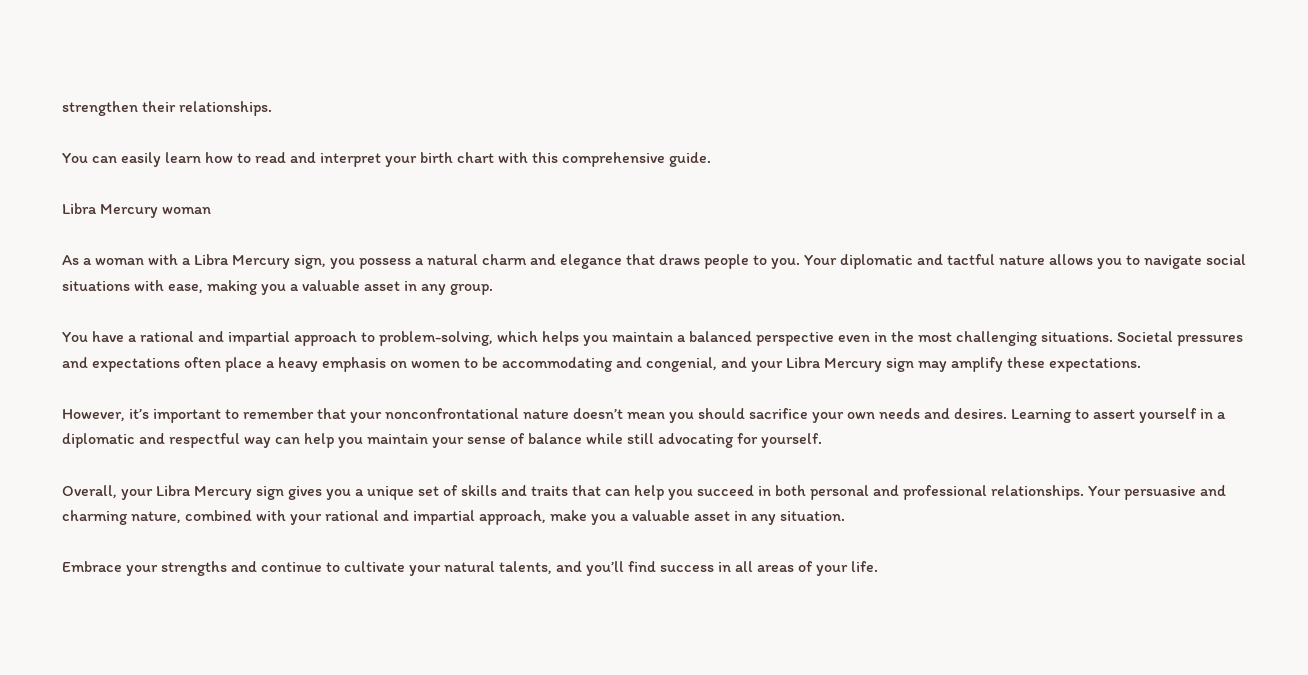strengthen their relationships.

You can easily learn how to read and interpret your birth chart with this comprehensive guide.

Libra Mercury woman

As a woman with a Libra Mercury sign, you possess a natural charm and elegance that draws people to you. Your diplomatic and tactful nature allows you to navigate social situations with ease, making you a valuable asset in any group.

You have a rational and impartial approach to problem-solving, which helps you maintain a balanced perspective even in the most challenging situations. Societal pressures and expectations often place a heavy emphasis on women to be accommodating and congenial, and your Libra Mercury sign may amplify these expectations.

However, it’s important to remember that your nonconfrontational nature doesn’t mean you should sacrifice your own needs and desires. Learning to assert yourself in a diplomatic and respectful way can help you maintain your sense of balance while still advocating for yourself.

Overall, your Libra Mercury sign gives you a unique set of skills and traits that can help you succeed in both personal and professional relationships. Your persuasive and charming nature, combined with your rational and impartial approach, make you a valuable asset in any situation.

Embrace your strengths and continue to cultivate your natural talents, and you’ll find success in all areas of your life.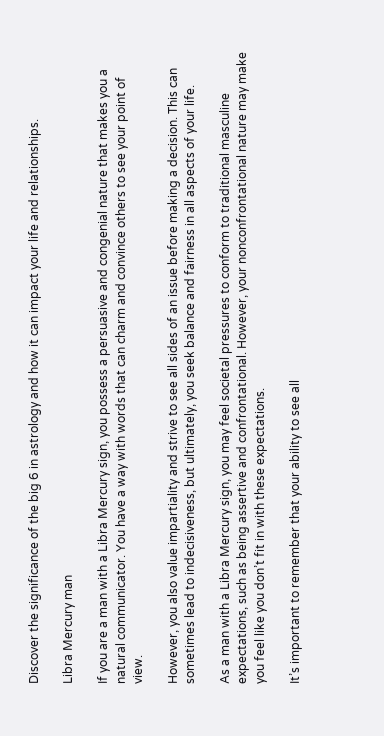Discover the significance of the big 6 in astrology and how it can impact your life and relationships.

Libra Mercury man

If you are a man with a Libra Mercury sign, you possess a persuasive and congenial nature that makes you a natural communicator. You have a way with words that can charm and convince others to see your point of view.

However, you also value impartiality and strive to see all sides of an issue before making a decision. This can sometimes lead to indecisiveness, but ultimately, you seek balance and fairness in all aspects of your life.

As a man with a Libra Mercury sign, you may feel societal pressures to conform to traditional masculine expectations, such as being assertive and confrontational. However, your nonconfrontational nature may make you feel like you don’t fit in with these expectations.

It’s important to remember that your ability to see all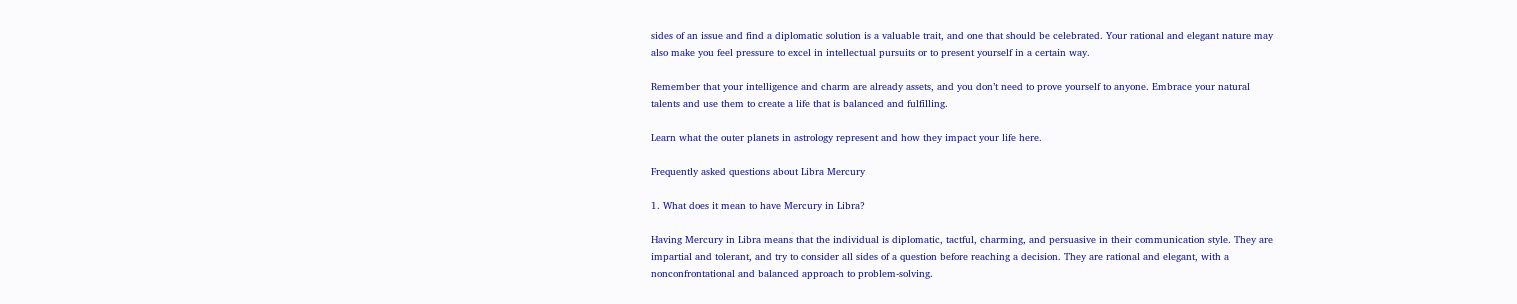sides of an issue and find a diplomatic solution is a valuable trait, and one that should be celebrated. Your rational and elegant nature may also make you feel pressure to excel in intellectual pursuits or to present yourself in a certain way.

Remember that your intelligence and charm are already assets, and you don’t need to prove yourself to anyone. Embrace your natural talents and use them to create a life that is balanced and fulfilling.

Learn what the outer planets in astrology represent and how they impact your life here.

Frequently asked questions about Libra Mercury

1. What does it mean to have Mercury in Libra?

Having Mercury in Libra means that the individual is diplomatic, tactful, charming, and persuasive in their communication style. They are impartial and tolerant, and try to consider all sides of a question before reaching a decision. They are rational and elegant, with a nonconfrontational and balanced approach to problem-solving.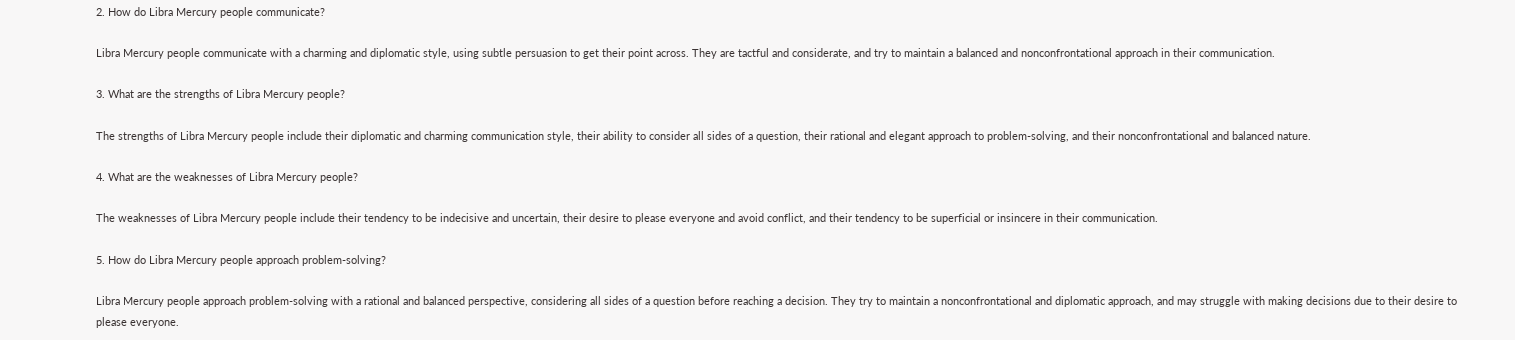2. How do Libra Mercury people communicate?

Libra Mercury people communicate with a charming and diplomatic style, using subtle persuasion to get their point across. They are tactful and considerate, and try to maintain a balanced and nonconfrontational approach in their communication.

3. What are the strengths of Libra Mercury people?

The strengths of Libra Mercury people include their diplomatic and charming communication style, their ability to consider all sides of a question, their rational and elegant approach to problem-solving, and their nonconfrontational and balanced nature.

4. What are the weaknesses of Libra Mercury people?

The weaknesses of Libra Mercury people include their tendency to be indecisive and uncertain, their desire to please everyone and avoid conflict, and their tendency to be superficial or insincere in their communication.

5. How do Libra Mercury people approach problem-solving?

Libra Mercury people approach problem-solving with a rational and balanced perspective, considering all sides of a question before reaching a decision. They try to maintain a nonconfrontational and diplomatic approach, and may struggle with making decisions due to their desire to please everyone.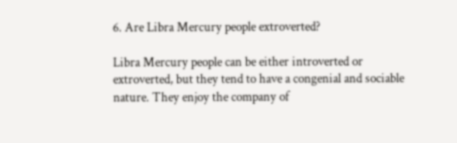6. Are Libra Mercury people extroverted?

Libra Mercury people can be either introverted or extroverted, but they tend to have a congenial and sociable nature. They enjoy the company of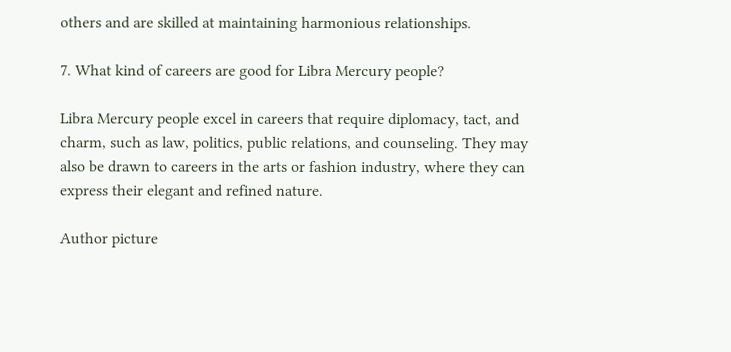others and are skilled at maintaining harmonious relationships.

7. What kind of careers are good for Libra Mercury people?

Libra Mercury people excel in careers that require diplomacy, tact, and charm, such as law, politics, public relations, and counseling. They may also be drawn to careers in the arts or fashion industry, where they can express their elegant and refined nature.

Author picture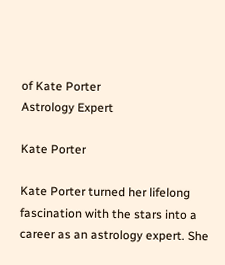of Kate Porter
Astrology Expert

Kate Porter

Kate Porter turned her lifelong fascination with the stars into a career as an astrology expert. She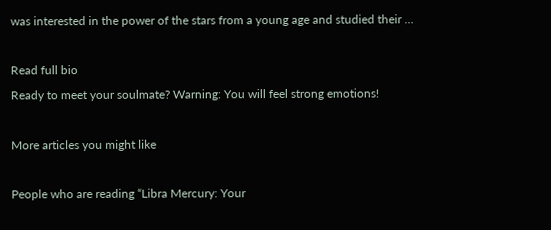was interested in the power of the stars from a young age and studied their …

Read full bio
Ready to meet your soulmate? Warning: You will feel strong emotions!

More articles you might like

People who are reading “Libra Mercury: Your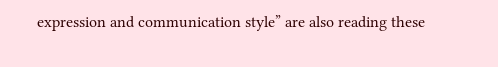expression and communication style” are also reading these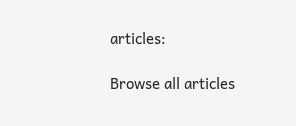articles:

Browse all articles